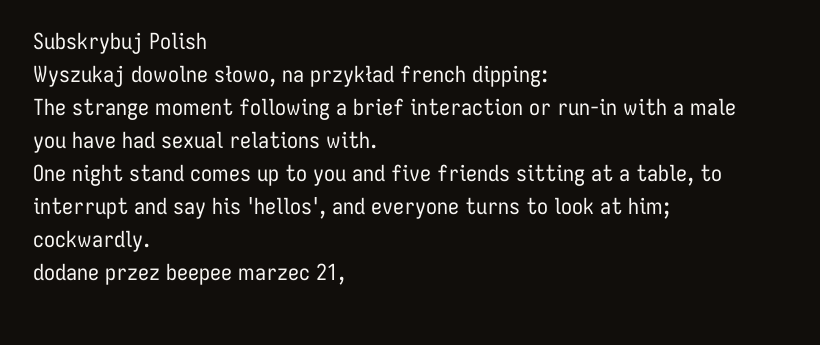Subskrybuj Polish
Wyszukaj dowolne słowo, na przykład french dipping:
The strange moment following a brief interaction or run-in with a male you have had sexual relations with.
One night stand comes up to you and five friends sitting at a table, to interrupt and say his 'hellos', and everyone turns to look at him; cockwardly.
dodane przez beepee marzec 21,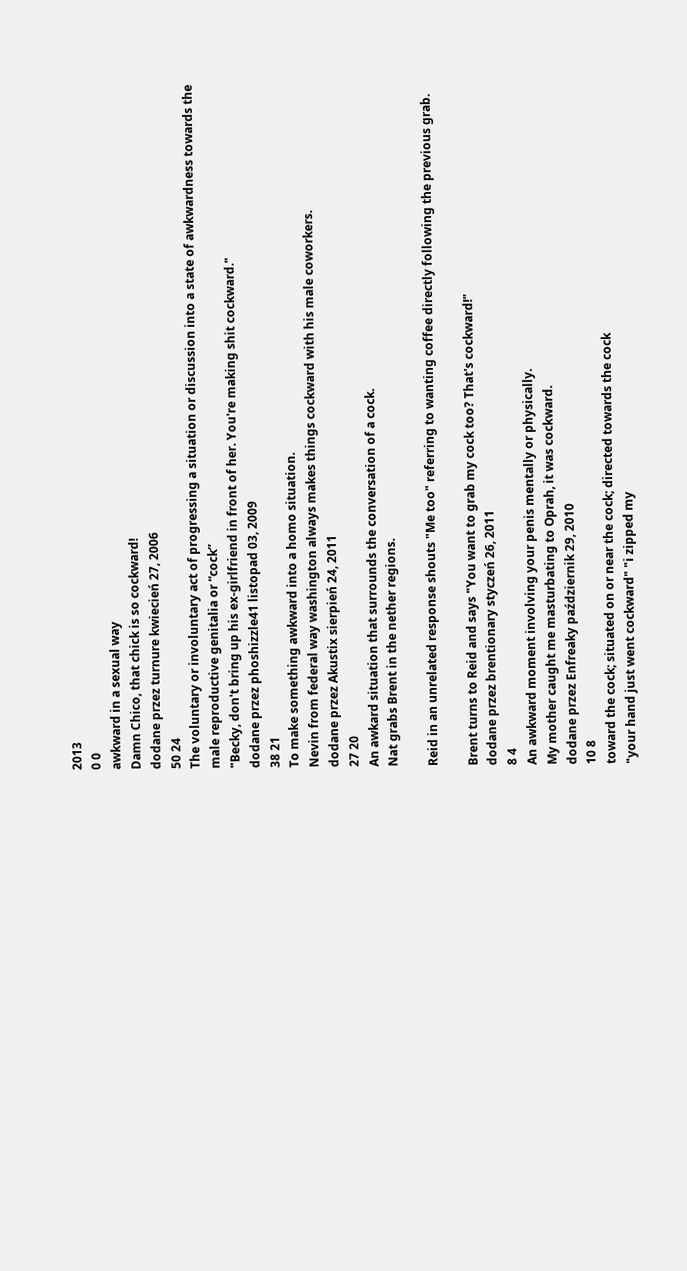2013
0 0
awkward in a sexual way
Damn Chico, that chick is so cockward!
dodane przez turnure kwiecień 27, 2006
50 24
The voluntary or involuntary act of progressing a situation or discussion into a state of awkwardness towards the male reproductive genitalia or “cock”
"Becky, don't bring up his ex-girlfriend in front of her. You're making shit cockward."
dodane przez phoshizzle41 listopad 03, 2009
38 21
To make something awkward into a homo situation.
Nevin from federal way washington always makes things cockward with his male coworkers.
dodane przez Akustix sierpień 24, 2011
27 20
An awkard situation that surrounds the conversation of a cock.
Nat grabs Brent in the nether regions.

Reid in an unrelated response shouts "Me too" referring to wanting coffee directly following the previous grab.

Brent turns to Reid and says "You want to grab my cock too? That's cockward!"
dodane przez brentionary styczeń 26, 2011
8 4
An awkward moment involving your penis mentally or physically.
My mother caught me masturbating to Oprah, it was cockward.
dodane przez Enfreaky październik 29, 2010
10 8
toward the cock; situated on or near the cock; directed towards the cock
"your hand just went cockward" "i zipped my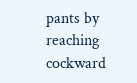pants by reaching cockward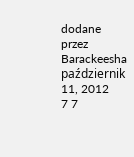dodane przez Barackeesha październik 11, 2012
7 7